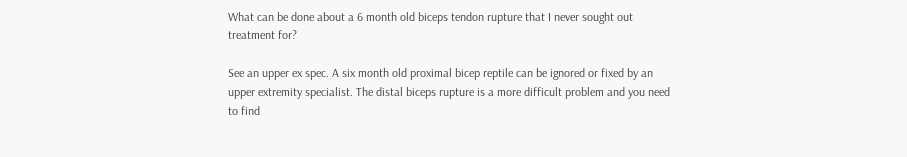What can be done about a 6 month old biceps tendon rupture that I never sought out treatment for?

See an upper ex spec. A six month old proximal bicep reptile can be ignored or fixed by an upper extremity specialist. The distal biceps rupture is a more difficult problem and you need to find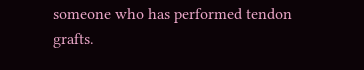someone who has performed tendon grafts.